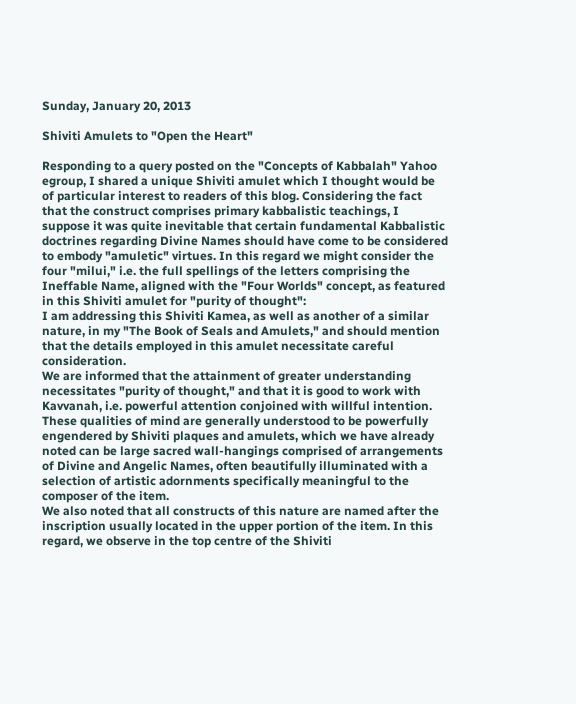Sunday, January 20, 2013

Shiviti Amulets to "Open the Heart"

Responding to a query posted on the "Concepts of Kabbalah" Yahoo egroup, I shared a unique Shiviti amulet which I thought would be of particular interest to readers of this blog. Considering the fact that the construct comprises primary kabbalistic teachings, I suppose it was quite inevitable that certain fundamental Kabbalistic doctrines regarding Divine Names should have come to be considered to embody "amuletic" virtues. In this regard we might consider the four "milui," i.e. the full spellings of the letters comprising the Ineffable Name, aligned with the "Four Worlds" concept, as featured in this Shiviti amulet for "purity of thought":
I am addressing this Shiviti Kamea, as well as another of a similar nature, in my "The Book of Seals and Amulets," and should mention that the details employed in this amulet necessitate careful consideration.
We are informed that the attainment of greater understanding necessitates "purity of thought," and that it is good to work with Kavvanah, i.e. powerful attention conjoined with willful intention. These qualities of mind are generally understood to be powerfully engendered by Shiviti plaques and amulets, which we have already noted can be large sacred wall-hangings comprised of arrangements of Divine and Angelic Names, often beautifully illuminated with a selection of artistic adornments specifically meaningful to the composer of the item.
We also noted that all constructs of this nature are named after the inscription usually located in the upper portion of the item. In this regard, we observe in the top centre of the Shiviti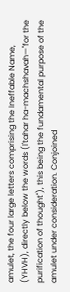amulet, the four large letters comprising the Ineffable Name, (YHVH), directly below the words (l'tahar ha-machshavah—"for the purification of thought"), this being the fundamental purpose of the amulet under consideration. Conjoined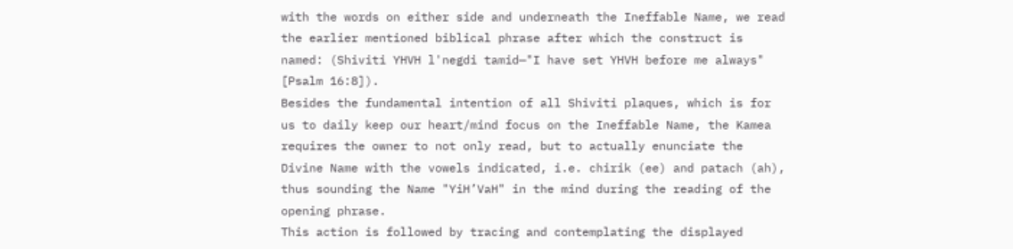with the words on either side and underneath the Ineffable Name, we read the earlier mentioned biblical phrase after which the construct is named: (Shiviti YHVH l'negdi tamid—"I have set YHVH before me always" [Psalm 16:8]).
Besides the fundamental intention of all Shiviti plaques, which is for us to daily keep our heart/mind focus on the Ineffable Name, the Kamea requires the owner to not only read, but to actually enunciate the Divine Name with the vowels indicated, i.e. chirik (ee) and patach (ah), thus sounding the Name "YiH’VaH" in the mind during the reading of the opening phrase.
This action is followed by tracing and contemplating the displayed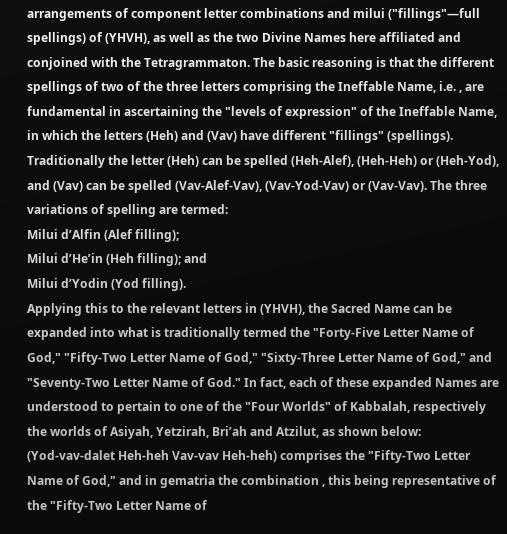arrangements of component letter combinations and milui ("fillings"—full spellings) of (YHVH), as well as the two Divine Names here affiliated and conjoined with the Tetragrammaton. The basic reasoning is that the different spellings of two of the three letters comprising the Ineffable Name, i.e. , are fundamental in ascertaining the "levels of expression" of the Ineffable Name, in which the letters (Heh) and (Vav) have different "fillings" (spellings).
Traditionally the letter (Heh) can be spelled (Heh-Alef), (Heh-Heh) or (Heh-Yod), and (Vav) can be spelled (Vav-Alef-Vav), (Vav-Yod-Vav) or (Vav-Vav). The three variations of spelling are termed:
Milui d’Alfin (Alef filling);
Milui d’He’in (Heh filling); and
Milui d’Yodin (Yod filling).
Applying this to the relevant letters in (YHVH), the Sacred Name can be expanded into what is traditionally termed the "Forty-Five Letter Name of God," "Fifty-Two Letter Name of God," "Sixty-Three Letter Name of God," and "Seventy-Two Letter Name of God." In fact, each of these expanded Names are understood to pertain to one of the "Four Worlds" of Kabbalah, respectively the worlds of Asiyah, Yetzirah, Bri’ah and Atzilut, as shown below:
(Yod-vav-dalet Heh-heh Vav-vav Heh-heh) comprises the "Fifty-Two Letter Name of God," and in gematria the combination , this being representative of the "Fifty-Two Letter Name of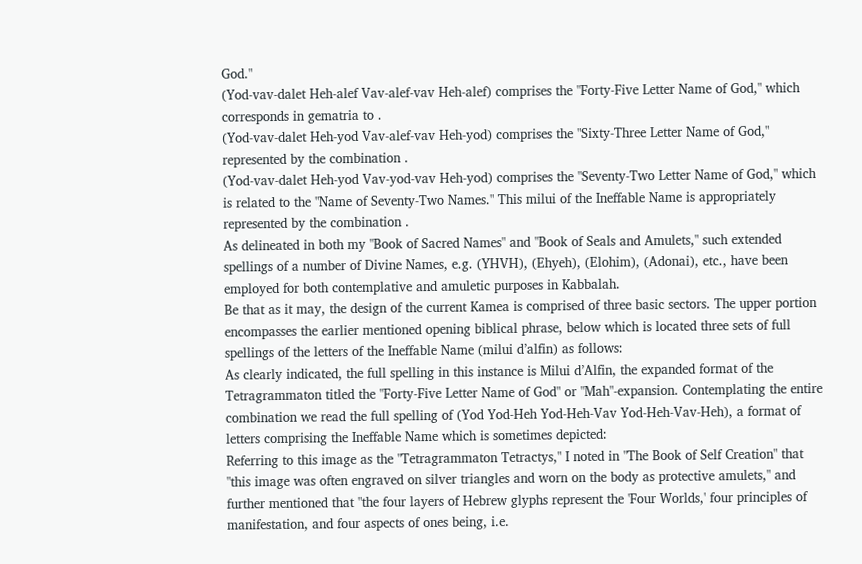God."
(Yod-vav-dalet Heh-alef Vav-alef-vav Heh-alef) comprises the "Forty-Five Letter Name of God," which corresponds in gematria to .
(Yod-vav-dalet Heh-yod Vav-alef-vav Heh-yod) comprises the "Sixty-Three Letter Name of God," represented by the combination .
(Yod-vav-dalet Heh-yod Vav-yod-vav Heh-yod) comprises the "Seventy-Two Letter Name of God," which is related to the "Name of Seventy-Two Names." This milui of the Ineffable Name is appropriately represented by the combination .
As delineated in both my "Book of Sacred Names" and "Book of Seals and Amulets," such extended spellings of a number of Divine Names, e.g. (YHVH), (Ehyeh), (Elohim), (Adonai), etc., have been employed for both contemplative and amuletic purposes in Kabbalah.
Be that as it may, the design of the current Kamea is comprised of three basic sectors. The upper portion encompasses the earlier mentioned opening biblical phrase, below which is located three sets of full spellings of the letters of the Ineffable Name (milui d’alfin) as follows:
As clearly indicated, the full spelling in this instance is Milui d’Alfin, the expanded format of the Tetragrammaton titled the "Forty-Five Letter Name of God" or "Mah"-expansion. Contemplating the entire combination we read the full spelling of (Yod Yod-Heh Yod-Heh-Vav Yod-Heh-Vav-Heh), a format of letters comprising the Ineffable Name which is sometimes depicted:
Referring to this image as the "Tetragrammaton Tetractys," I noted in "The Book of Self Creation" that "this image was often engraved on silver triangles and worn on the body as protective amulets," and further mentioned that "the four layers of Hebrew glyphs represent the 'Four Worlds,' four principles of manifestation, and four aspects of ones being, i.e.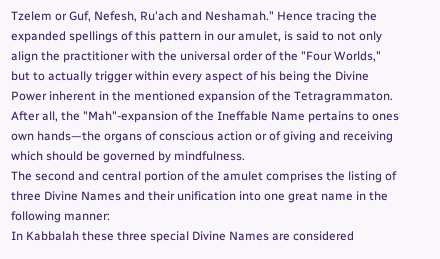Tzelem or Guf, Nefesh, Ru'ach and Neshamah." Hence tracing the expanded spellings of this pattern in our amulet, is said to not only align the practitioner with the universal order of the "Four Worlds," but to actually trigger within every aspect of his being the Divine Power inherent in the mentioned expansion of the Tetragrammaton. After all, the "Mah"-expansion of the Ineffable Name pertains to ones own hands—the organs of conscious action or of giving and receiving which should be governed by mindfulness.
The second and central portion of the amulet comprises the listing of three Divine Names and their unification into one great name in the following manner:
In Kabbalah these three special Divine Names are considered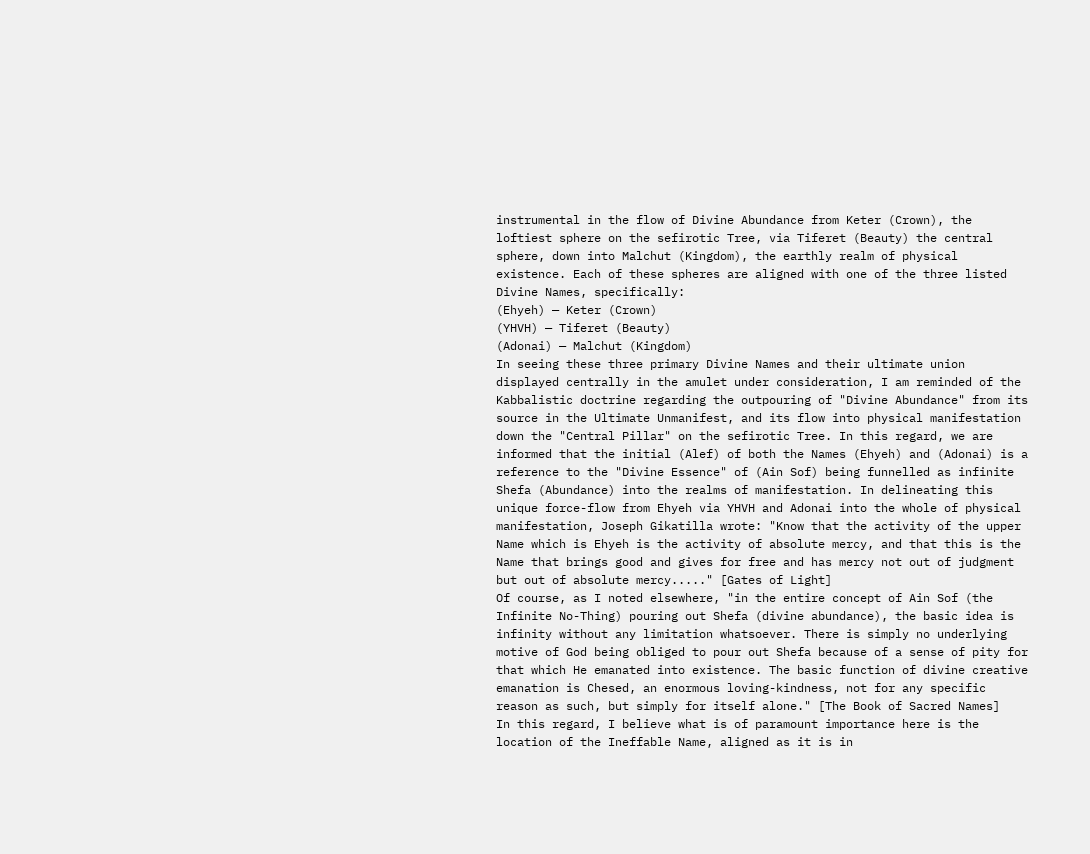instrumental in the flow of Divine Abundance from Keter (Crown), the loftiest sphere on the sefirotic Tree, via Tiferet (Beauty) the central sphere, down into Malchut (Kingdom), the earthly realm of physical existence. Each of these spheres are aligned with one of the three listed Divine Names, specifically:
(Ehyeh) — Keter (Crown)
(YHVH) — Tiferet (Beauty)
(Adonai) — Malchut (Kingdom)
In seeing these three primary Divine Names and their ultimate union displayed centrally in the amulet under consideration, I am reminded of the Kabbalistic doctrine regarding the outpouring of "Divine Abundance" from its source in the Ultimate Unmanifest, and its flow into physical manifestation down the "Central Pillar" on the sefirotic Tree. In this regard, we are informed that the initial (Alef) of both the Names (Ehyeh) and (Adonai) is a reference to the "Divine Essence" of (Ain Sof) being funnelled as infinite Shefa (Abundance) into the realms of manifestation. In delineating this unique force-flow from Ehyeh via YHVH and Adonai into the whole of physical manifestation, Joseph Gikatilla wrote: "Know that the activity of the upper Name which is Ehyeh is the activity of absolute mercy, and that this is the Name that brings good and gives for free and has mercy not out of judgment but out of absolute mercy....." [Gates of Light]
Of course, as I noted elsewhere, "in the entire concept of Ain Sof (the Infinite No-Thing) pouring out Shefa (divine abundance), the basic idea is infinity without any limitation whatsoever. There is simply no underlying motive of God being obliged to pour out Shefa because of a sense of pity for that which He emanated into existence. The basic function of divine creative emanation is Chesed, an enormous loving-kindness, not for any specific reason as such, but simply for itself alone." [The Book of Sacred Names]
In this regard, I believe what is of paramount importance here is the location of the Ineffable Name, aligned as it is in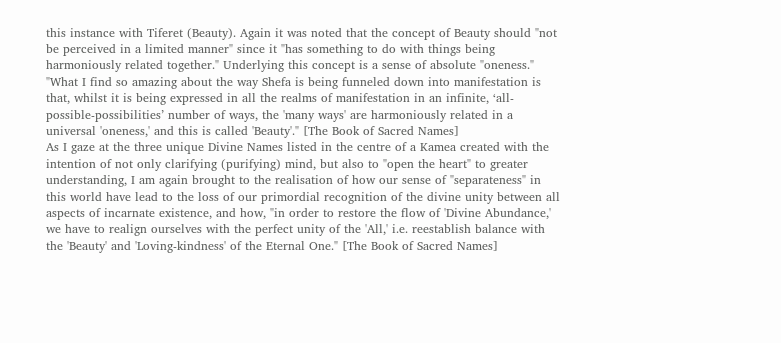this instance with Tiferet (Beauty). Again it was noted that the concept of Beauty should "not be perceived in a limited manner" since it "has something to do with things being harmoniously related together." Underlying this concept is a sense of absolute "oneness." "What I find so amazing about the way Shefa is being funneled down into manifestation is that, whilst it is being expressed in all the realms of manifestation in an infinite, ‘all-possible-possibilities’ number of ways, the 'many ways' are harmoniously related in a universal 'oneness,' and this is called 'Beauty'." [The Book of Sacred Names]
As I gaze at the three unique Divine Names listed in the centre of a Kamea created with the intention of not only clarifying (purifying) mind, but also to "open the heart" to greater understanding, I am again brought to the realisation of how our sense of "separateness" in this world have lead to the loss of our primordial recognition of the divine unity between all aspects of incarnate existence, and how, "in order to restore the flow of 'Divine Abundance,' we have to realign ourselves with the perfect unity of the 'All,' i.e. reestablish balance with the 'Beauty' and 'Loving-kindness' of the Eternal One." [The Book of Sacred Names]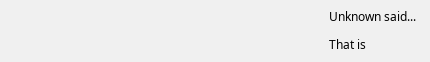Unknown said...

That is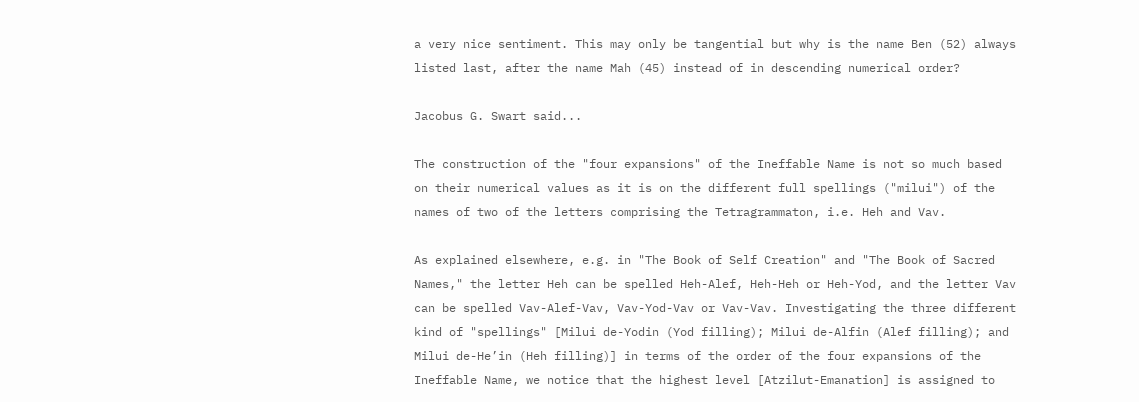a very nice sentiment. This may only be tangential but why is the name Ben (52) always listed last, after the name Mah (45) instead of in descending numerical order?

Jacobus G. Swart said...

The construction of the "four expansions" of the Ineffable Name is not so much based on their numerical values as it is on the different full spellings ("milui") of the names of two of the letters comprising the Tetragrammaton, i.e. Heh and Vav.

As explained elsewhere, e.g. in "The Book of Self Creation" and "The Book of Sacred Names," the letter Heh can be spelled Heh-Alef, Heh-Heh or Heh-Yod, and the letter Vav can be spelled Vav-Alef-Vav, Vav-Yod-Vav or Vav-Vav. Investigating the three different kind of "spellings" [Milui de-Yodin (Yod filling); Milui de-Alfin (Alef filling); and Milui de-He’in (Heh filling)] in terms of the order of the four expansions of the Ineffable Name, we notice that the highest level [Atzilut-Emanation] is assigned to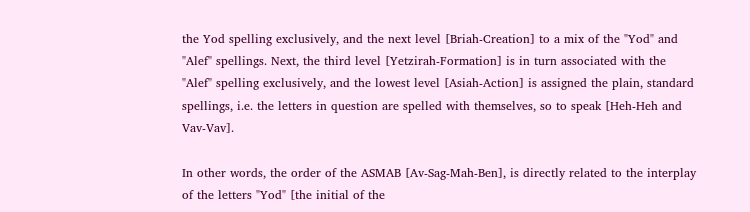the Yod spelling exclusively, and the next level [Briah-Creation] to a mix of the "Yod" and "Alef" spellings. Next, the third level [Yetzirah-Formation] is in turn associated with the "Alef" spelling exclusively, and the lowest level [Asiah-Action] is assigned the plain, standard spellings, i.e. the letters in question are spelled with themselves, so to speak [Heh-Heh and Vav-Vav].

In other words, the order of the ASMAB [Av-Sag-Mah-Ben], is directly related to the interplay of the letters "Yod" [the initial of the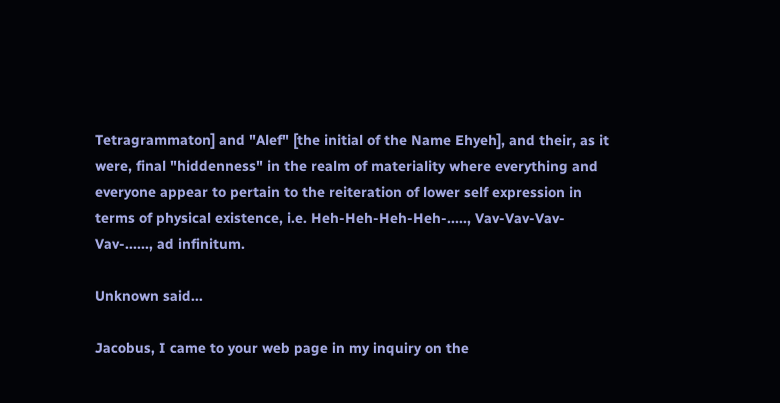Tetragrammaton] and "Alef" [the initial of the Name Ehyeh], and their, as it were, final "hiddenness" in the realm of materiality where everything and everyone appear to pertain to the reiteration of lower self expression in terms of physical existence, i.e. Heh-Heh-Heh-Heh-....., Vav-Vav-Vav-Vav-......, ad infinitum.

Unknown said...

Jacobus, I came to your web page in my inquiry on the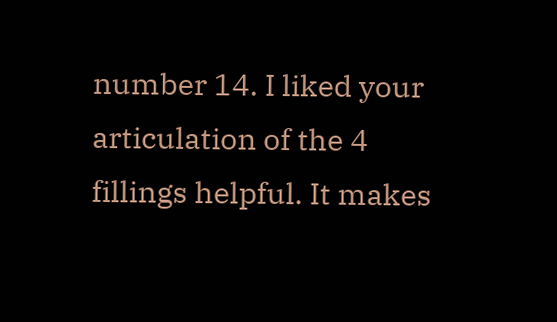number 14. I liked your articulation of the 4 fillings helpful. It makes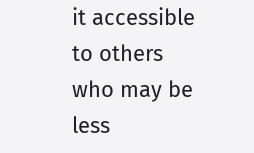it accessible to others who may be less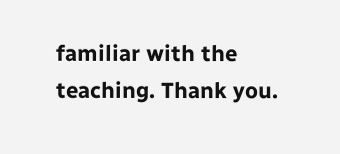familiar with the teaching. Thank you.